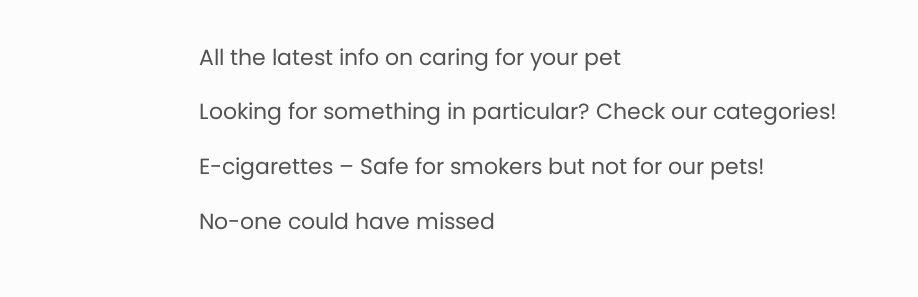All the latest info on caring for your pet

Looking for something in particular? Check our categories!

E-cigarettes – Safe for smokers but not for our pets!

No-one could have missed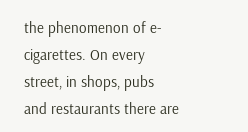the phenomenon of e-cigarettes. On every street, in shops, pubs and restaurants there are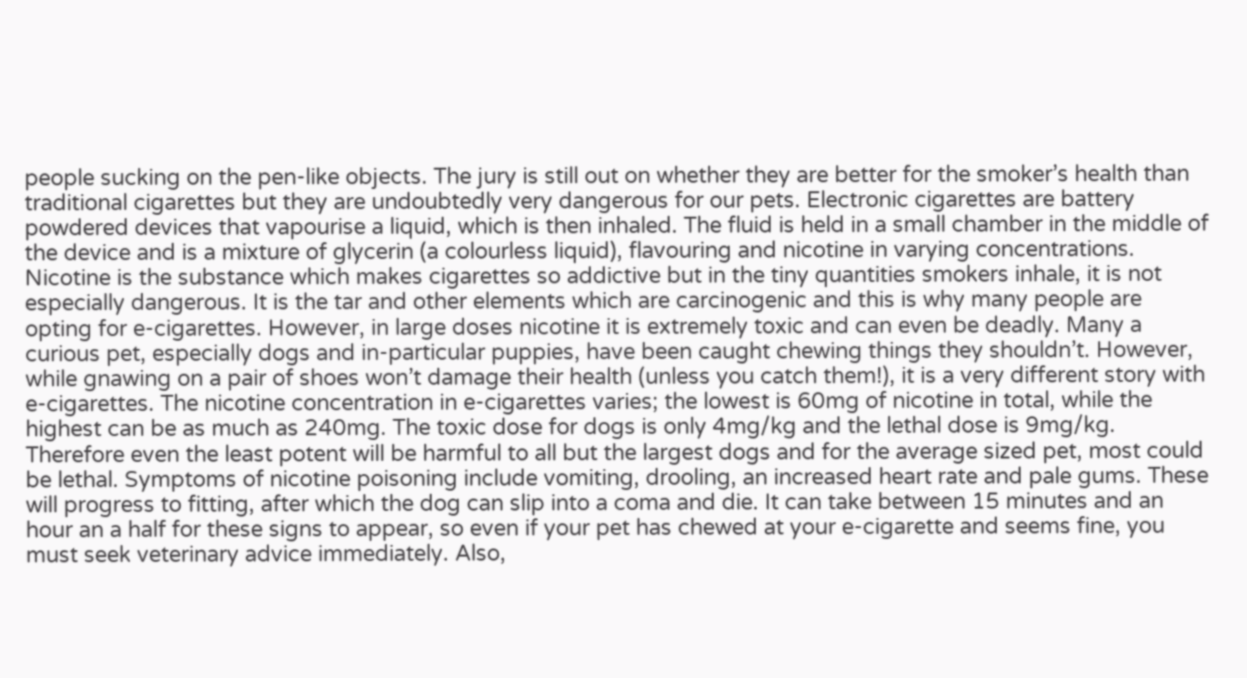people sucking on the pen-like objects. The jury is still out on whether they are better for the smoker’s health than traditional cigarettes but they are undoubtedly very dangerous for our pets. Electronic cigarettes are battery powdered devices that vapourise a liquid, which is then inhaled. The fluid is held in a small chamber in the middle of the device and is a mixture of glycerin (a colourless liquid), flavouring and nicotine in varying concentrations. Nicotine is the substance which makes cigarettes so addictive but in the tiny quantities smokers inhale, it is not especially dangerous. It is the tar and other elements which are carcinogenic and this is why many people are opting for e-cigarettes. However, in large doses nicotine it is extremely toxic and can even be deadly. Many a curious pet, especially dogs and in-particular puppies, have been caught chewing things they shouldn’t. However, while gnawing on a pair of shoes won’t damage their health (unless you catch them!), it is a very different story with e-cigarettes. The nicotine concentration in e-cigarettes varies; the lowest is 60mg of nicotine in total, while the highest can be as much as 240mg. The toxic dose for dogs is only 4mg/kg and the lethal dose is 9mg/kg. Therefore even the least potent will be harmful to all but the largest dogs and for the average sized pet, most could be lethal. Symptoms of nicotine poisoning include vomiting, drooling, an increased heart rate and pale gums. These will progress to fitting, after which the dog can slip into a coma and die. It can take between 15 minutes and an hour an a half for these signs to appear, so even if your pet has chewed at your e-cigarette and seems fine, you must seek veterinary advice immediately. Also,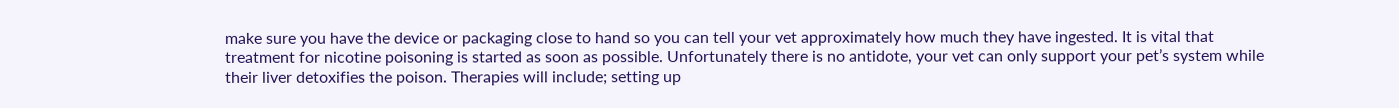make sure you have the device or packaging close to hand so you can tell your vet approximately how much they have ingested. It is vital that treatment for nicotine poisoning is started as soon as possible. Unfortunately there is no antidote, your vet can only support your pet’s system while their liver detoxifies the poison. Therapies will include; setting up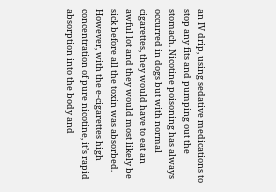an IV drip, using sedative medications to stop any fits and pumping out the stomach. Nicotine poisoning has always occurred in dogs but with normal cigarettes, they would have to eat an awful lot and they would most likely be sick before all the toxin was absorbed. However, with the e-cigarettes high concentration of pure nicotine, it’s rapid absorption into the body and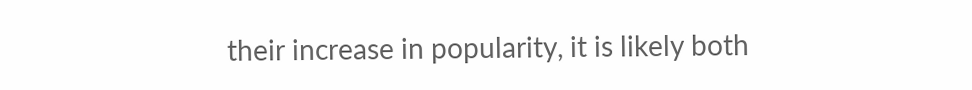their increase in popularity, it is likely both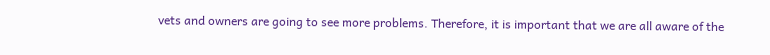vets and owners are going to see more problems. Therefore, it is important that we are all aware of the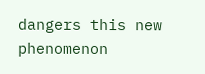dangers this new phenomenon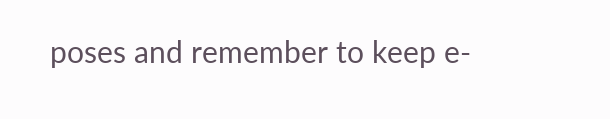poses and remember to keep e-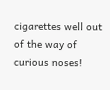cigarettes well out of the way of curious noses!